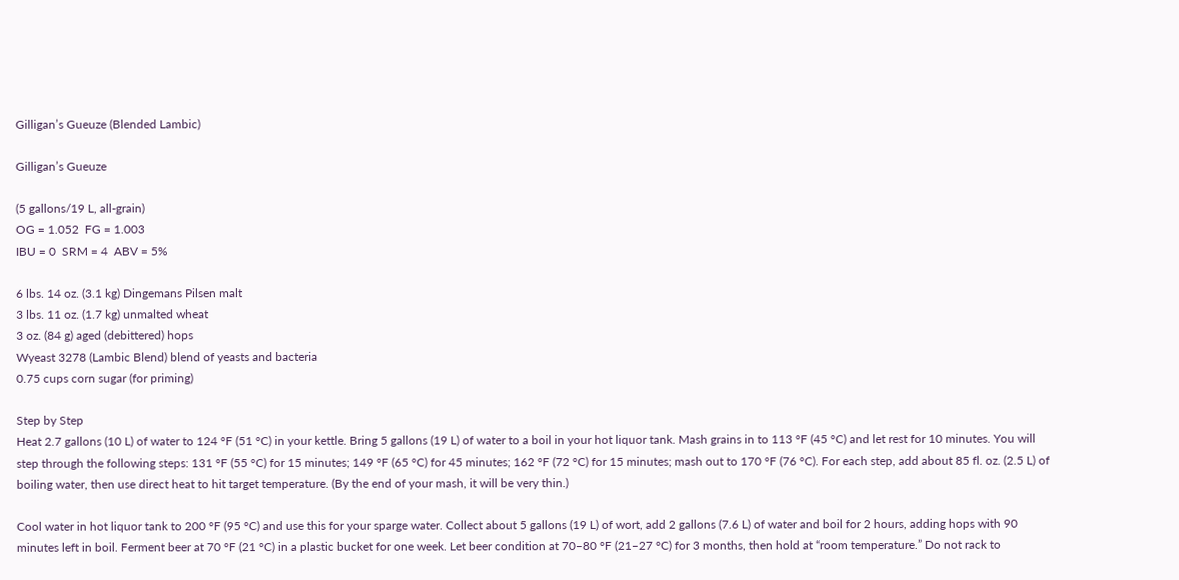Gilligan’s Gueuze (Blended Lambic)

Gilligan’s Gueuze

(5 gallons/19 L, all-grain)
OG = 1.052  FG = 1.003
IBU = 0  SRM = 4  ABV = 5%

6 lbs. 14 oz. (3.1 kg) Dingemans Pilsen malt
3 lbs. 11 oz. (1.7 kg) unmalted wheat
3 oz. (84 g) aged (debittered) hops
Wyeast 3278 (Lambic Blend) blend of yeasts and bacteria
0.75 cups corn sugar (for priming)

Step by Step
Heat 2.7 gallons (10 L) of water to 124 °F (51 °C) in your kettle. Bring 5 gallons (19 L) of water to a boil in your hot liquor tank. Mash grains in to 113 °F (45 °C) and let rest for 10 minutes. You will step through the following steps: 131 °F (55 °C) for 15 minutes; 149 °F (65 °C) for 45 minutes; 162 °F (72 °C) for 15 minutes; mash out to 170 °F (76 °C). For each step, add about 85 fl. oz. (2.5 L) of boiling water, then use direct heat to hit target temperature. (By the end of your mash, it will be very thin.)

Cool water in hot liquor tank to 200 °F (95 °C) and use this for your sparge water. Collect about 5 gallons (19 L) of wort, add 2 gallons (7.6 L) of water and boil for 2 hours, adding hops with 90 minutes left in boil. Ferment beer at 70 °F (21 °C) in a plastic bucket for one week. Let beer condition at 70–80 °F (21–27 °C) for 3 months, then hold at “room temperature.” Do not rack to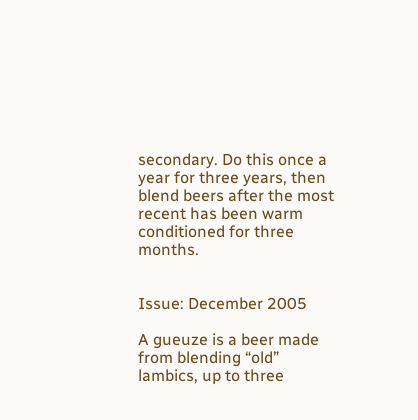secondary. Do this once a year for three years, then blend beers after the most recent has been warm conditioned for three months.


Issue: December 2005

A gueuze is a beer made from blending “old” lambics, up to three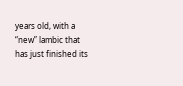years old, with a “new” lambic that has just finished its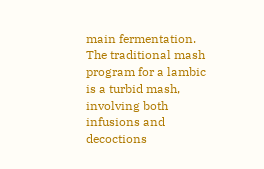main fermentation. The traditional mash program for a lambic is a turbid mash, involving both infusions and decoctions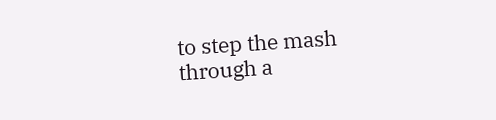to step the mash through a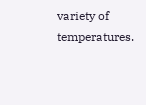variety of temperatures.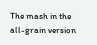The mash in the all-grain version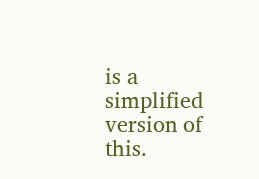is a simplified version of this.